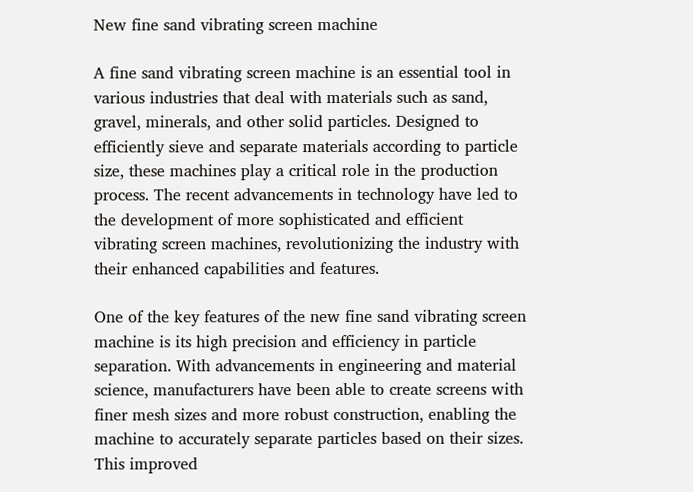New fine sand vibrating screen machine

A fine sand vibrating screen machine is an essential tool in various industries that deal with materials such as sand, gravel, minerals, and other solid particles. Designed to efficiently sieve and separate materials according to particle size, these machines play a critical role in the production process. The recent advancements in technology have led to the development of more sophisticated and efficient vibrating screen machines, revolutionizing the industry with their enhanced capabilities and features.

One of the key features of the new fine sand vibrating screen machine is its high precision and efficiency in particle separation. With advancements in engineering and material science, manufacturers have been able to create screens with finer mesh sizes and more robust construction, enabling the machine to accurately separate particles based on their sizes. This improved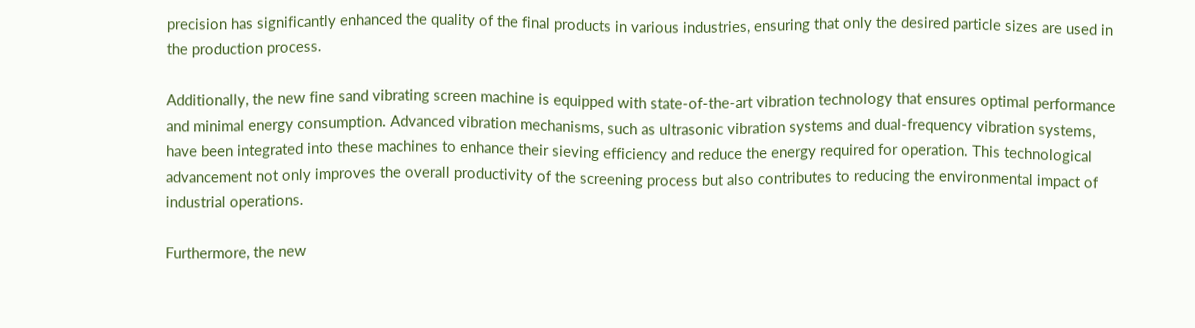precision has significantly enhanced the quality of the final products in various industries, ensuring that only the desired particle sizes are used in the production process.

Additionally, the new fine sand vibrating screen machine is equipped with state-of-the-art vibration technology that ensures optimal performance and minimal energy consumption. Advanced vibration mechanisms, such as ultrasonic vibration systems and dual-frequency vibration systems, have been integrated into these machines to enhance their sieving efficiency and reduce the energy required for operation. This technological advancement not only improves the overall productivity of the screening process but also contributes to reducing the environmental impact of industrial operations.

Furthermore, the new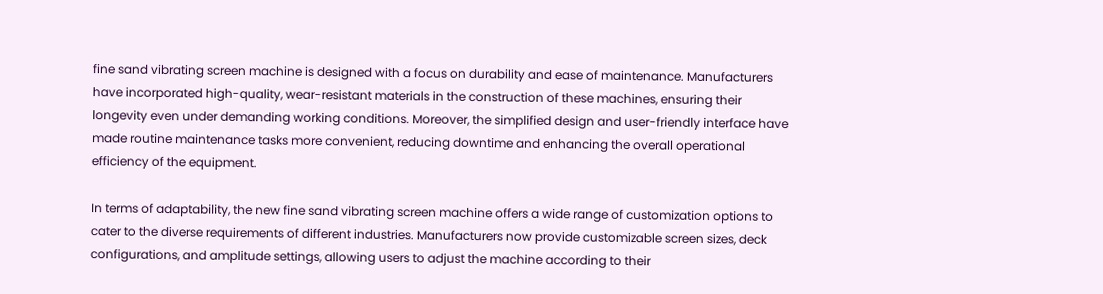fine sand vibrating screen machine is designed with a focus on durability and ease of maintenance. Manufacturers have incorporated high-quality, wear-resistant materials in the construction of these machines, ensuring their longevity even under demanding working conditions. Moreover, the simplified design and user-friendly interface have made routine maintenance tasks more convenient, reducing downtime and enhancing the overall operational efficiency of the equipment.

In terms of adaptability, the new fine sand vibrating screen machine offers a wide range of customization options to cater to the diverse requirements of different industries. Manufacturers now provide customizable screen sizes, deck configurations, and amplitude settings, allowing users to adjust the machine according to their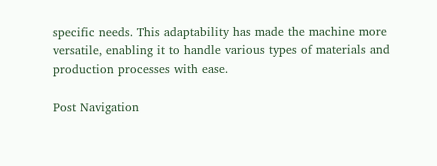specific needs. This adaptability has made the machine more versatile, enabling it to handle various types of materials and production processes with ease.

Post Navigation